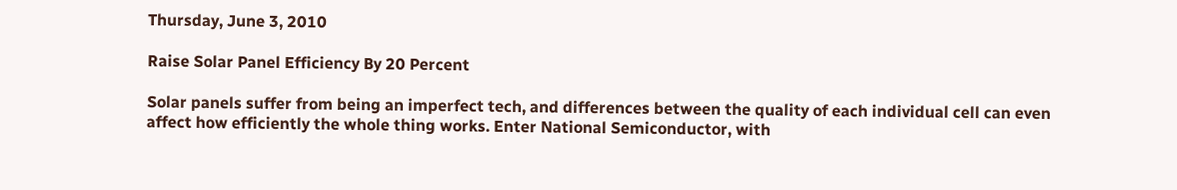Thursday, June 3, 2010

Raise Solar Panel Efficiency By 20 Percent

Solar panels suffer from being an imperfect tech, and differences between the quality of each individual cell can even affect how efficiently the whole thing works. Enter National Semiconductor, with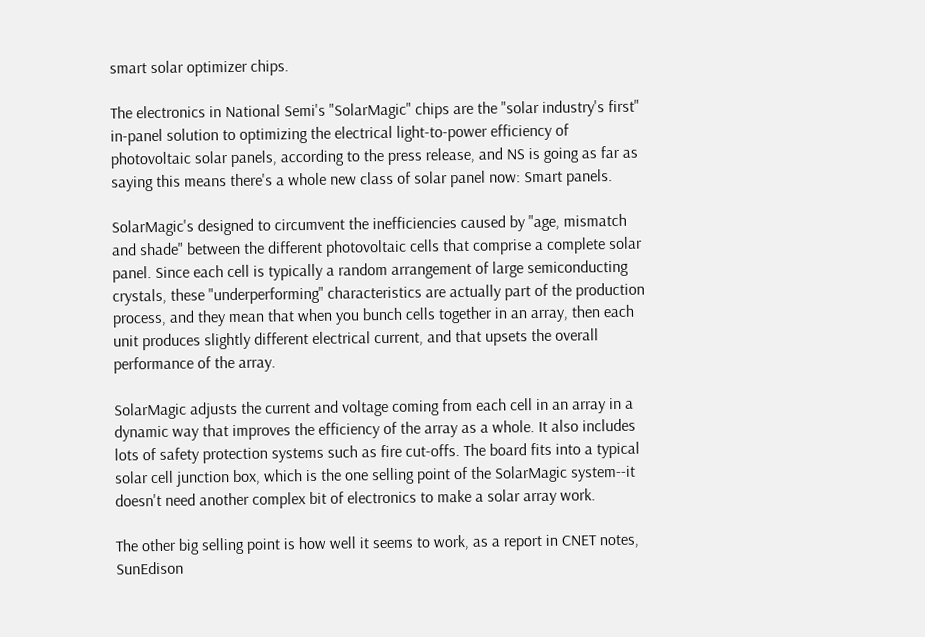smart solar optimizer chips.

The electronics in National Semi's "SolarMagic" chips are the "solar industry's first" in-panel solution to optimizing the electrical light-to-power efficiency of photovoltaic solar panels, according to the press release, and NS is going as far as saying this means there's a whole new class of solar panel now: Smart panels.

SolarMagic's designed to circumvent the inefficiencies caused by "age, mismatch and shade" between the different photovoltaic cells that comprise a complete solar panel. Since each cell is typically a random arrangement of large semiconducting crystals, these "underperforming" characteristics are actually part of the production process, and they mean that when you bunch cells together in an array, then each unit produces slightly different electrical current, and that upsets the overall performance of the array.

SolarMagic adjusts the current and voltage coming from each cell in an array in a dynamic way that improves the efficiency of the array as a whole. It also includes lots of safety protection systems such as fire cut-offs. The board fits into a typical solar cell junction box, which is the one selling point of the SolarMagic system--it doesn't need another complex bit of electronics to make a solar array work.

The other big selling point is how well it seems to work, as a report in CNET notes, SunEdison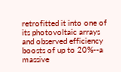retrofitted it into one of its photovoltaic arrays and observed efficiency boosts of up to 20%--a massive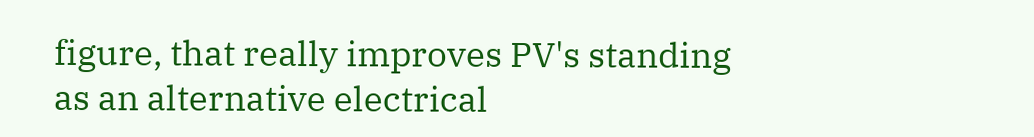figure, that really improves PV's standing as an alternative electrical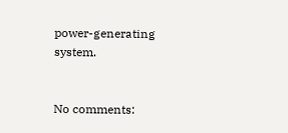power-generating system.


No comments: